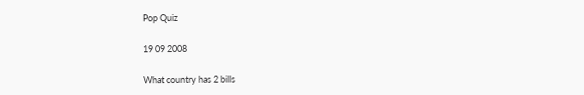Pop Quiz

19 09 2008

What country has 2 bills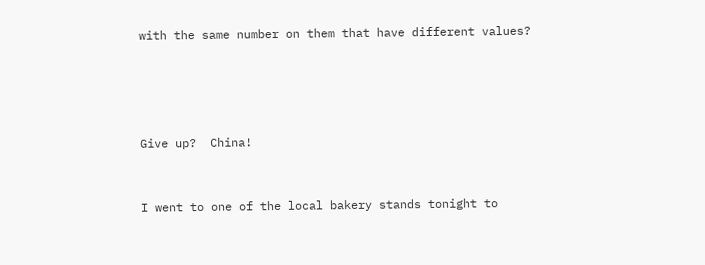with the same number on them that have different values?




Give up?  China!


I went to one of the local bakery stands tonight to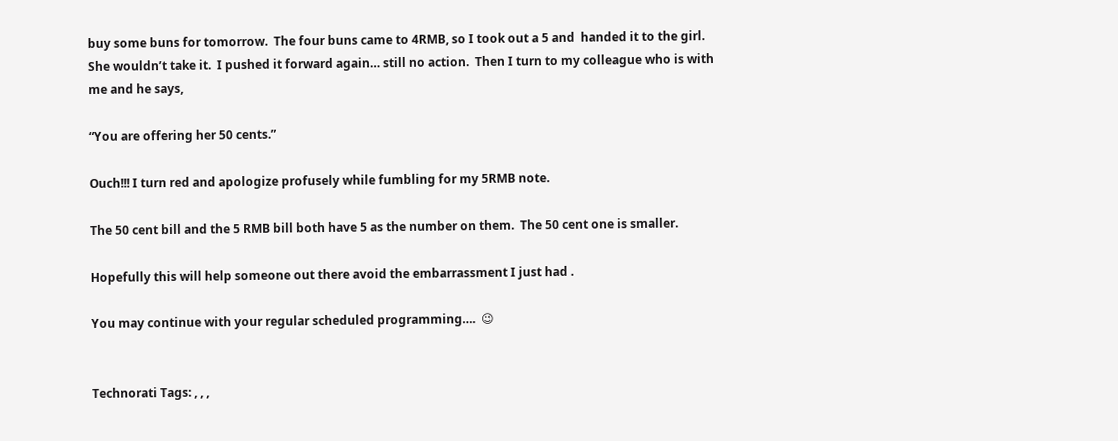buy some buns for tomorrow.  The four buns came to 4RMB, so I took out a 5 and  handed it to the girl.  She wouldn’t take it.  I pushed it forward again… still no action.  Then I turn to my colleague who is with me and he says,

“You are offering her 50 cents.”

Ouch!!! I turn red and apologize profusely while fumbling for my 5RMB note.

The 50 cent bill and the 5 RMB bill both have 5 as the number on them.  The 50 cent one is smaller.

Hopefully this will help someone out there avoid the embarrassment I just had .

You may continue with your regular scheduled programming….  😉


Technorati Tags: , , ,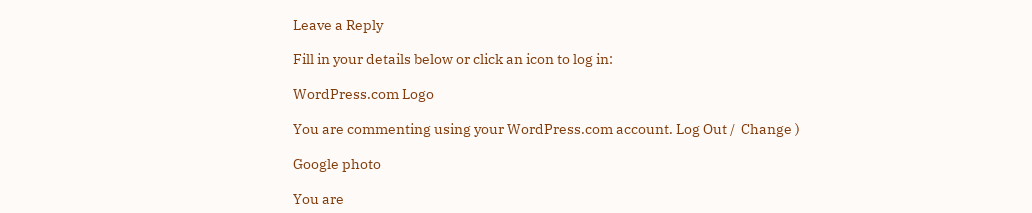Leave a Reply

Fill in your details below or click an icon to log in:

WordPress.com Logo

You are commenting using your WordPress.com account. Log Out /  Change )

Google photo

You are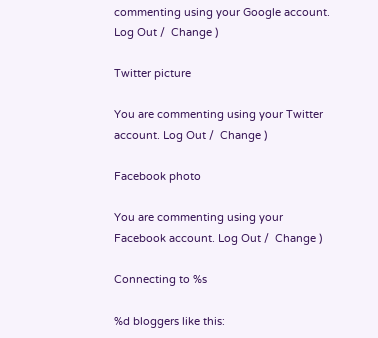commenting using your Google account. Log Out /  Change )

Twitter picture

You are commenting using your Twitter account. Log Out /  Change )

Facebook photo

You are commenting using your Facebook account. Log Out /  Change )

Connecting to %s

%d bloggers like this: